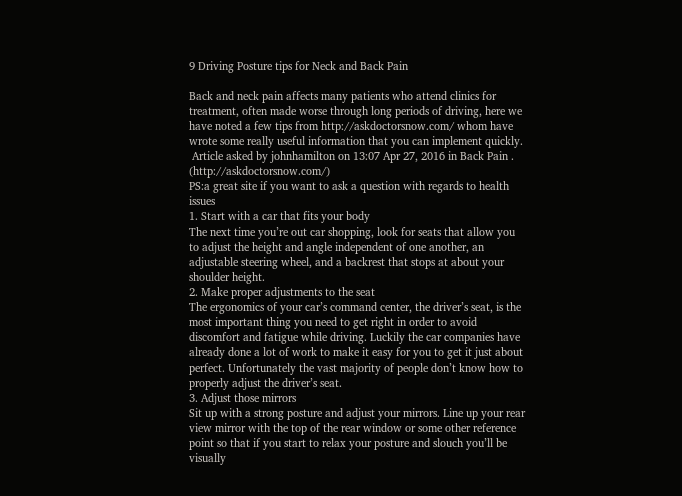9 Driving Posture tips for Neck and Back Pain

Back and neck pain affects many patients who attend clinics for treatment, often made worse through long periods of driving, here we have noted a few tips from http://askdoctorsnow.com/ whom have wrote some really useful information that you can implement quickly.
 Article asked by johnhamilton on 13:07 Apr 27, 2016 in Back Pain . (http://askdoctorsnow.com/)
PS:a great site if you want to ask a question with regards to health issues
1. Start with a car that fits your body
The next time you’re out car shopping, look for seats that allow you to adjust the height and angle independent of one another, an adjustable steering wheel, and a backrest that stops at about your shoulder height.
2. Make proper adjustments to the seat
The ergonomics of your car’s command center, the driver’s seat, is the most important thing you need to get right in order to avoid discomfort and fatigue while driving. Luckily the car companies have already done a lot of work to make it easy for you to get it just about perfect. Unfortunately the vast majority of people don’t know how to properly adjust the driver’s seat.
3. Adjust those mirrors
Sit up with a strong posture and adjust your mirrors. Line up your rear view mirror with the top of the rear window or some other reference point so that if you start to relax your posture and slouch you’ll be visually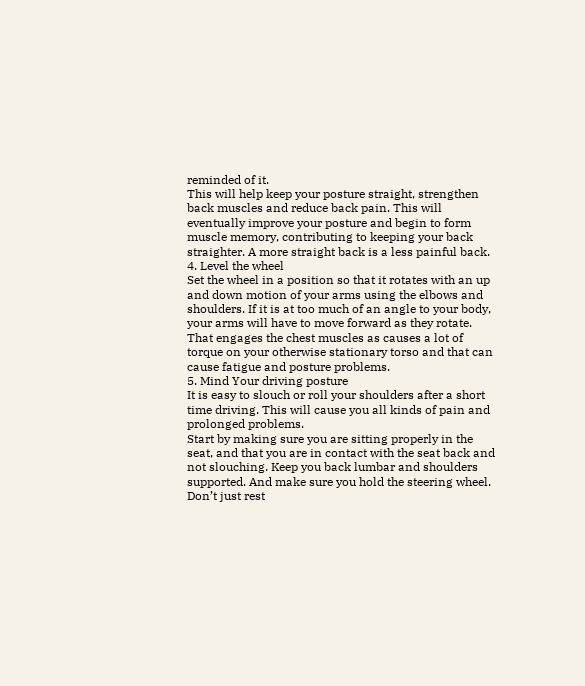reminded of it.
This will help keep your posture straight, strengthen back muscles and reduce back pain. This will eventually improve your posture and begin to form muscle memory, contributing to keeping your back straighter. A more straight back is a less painful back.
4. Level the wheel
Set the wheel in a position so that it rotates with an up and down motion of your arms using the elbows and shoulders. If it is at too much of an angle to your body, your arms will have to move forward as they rotate. That engages the chest muscles as causes a lot of torque on your otherwise stationary torso and that can cause fatigue and posture problems.
5. Mind Your driving posture
It is easy to slouch or roll your shoulders after a short time driving. This will cause you all kinds of pain and prolonged problems.
Start by making sure you are sitting properly in the seat, and that you are in contact with the seat back and not slouching. Keep you back lumbar and shoulders supported. And make sure you hold the steering wheel. Don’t just rest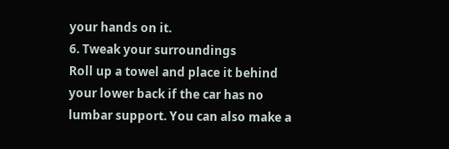your hands on it.
6. Tweak your surroundings
Roll up a towel and place it behind your lower back if the car has no lumbar support. You can also make a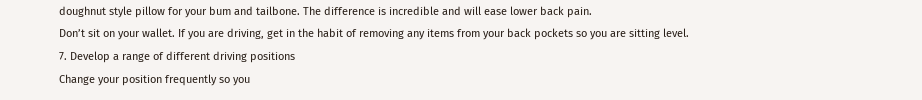doughnut style pillow for your bum and tailbone. The difference is incredible and will ease lower back pain.
Don’t sit on your wallet. If you are driving, get in the habit of removing any items from your back pockets so you are sitting level.
7. Develop a range of different driving positions
Change your position frequently so you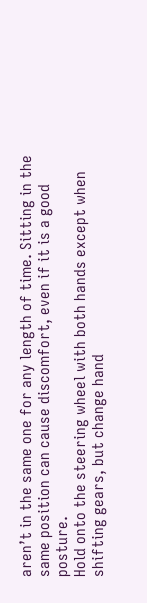aren’t in the same one for any length of time. Sitting in the same position can cause discomfort, even if it is a good posture.
Hold onto the steering wheel with both hands except when shifting gears, but change hand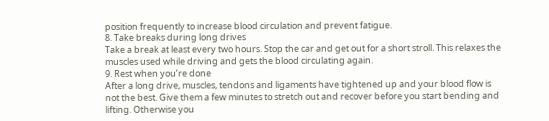position frequently to increase blood circulation and prevent fatigue.
8. Take breaks during long drives
Take a break at least every two hours. Stop the car and get out for a short stroll. This relaxes the muscles used while driving and gets the blood circulating again.
9. Rest when you’re done
After a long drive, muscles, tendons and ligaments have tightened up and your blood flow is not the best. Give them a few minutes to stretch out and recover before you start bending and lifting. Otherwise you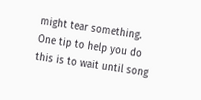might tear something. One tip to help you do this is to wait until song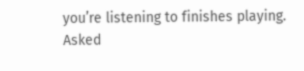you’re listening to finishes playing.
Asked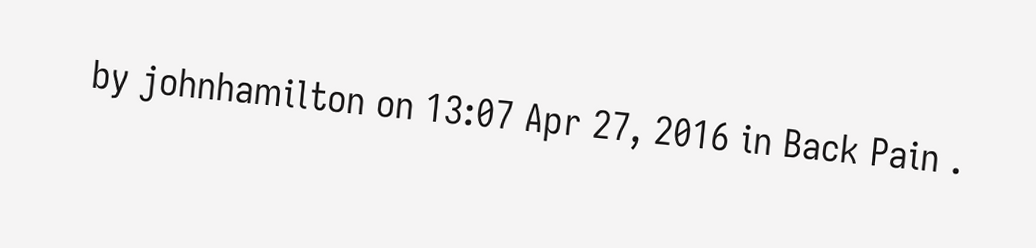by johnhamilton on 13:07 Apr 27, 2016 in Back Pain .